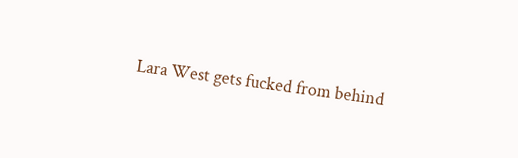Lara West gets fucked from behind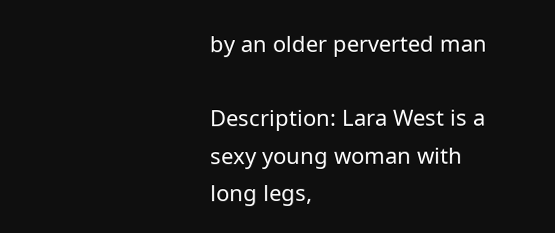by an older perverted man

Description: Lara West is a sexy young woman with long legs,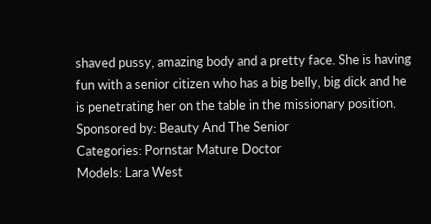shaved pussy, amazing body and a pretty face. She is having fun with a senior citizen who has a big belly, big dick and he is penetrating her on the table in the missionary position.
Sponsored by: Beauty And The Senior
Categories: Pornstar Mature Doctor
Models: Lara West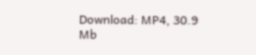Download: MP4, 30.9 Mb